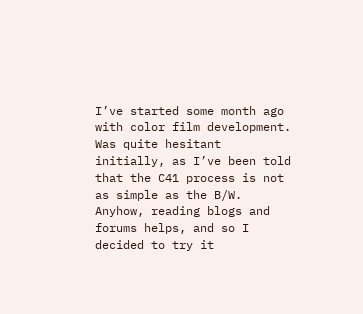I’ve started some month ago with color film development. Was quite hesitant initially, as I’ve been told that the C41 process is not as simple as the B/W. Anyhow, reading blogs and forums helps, and so I decided to try it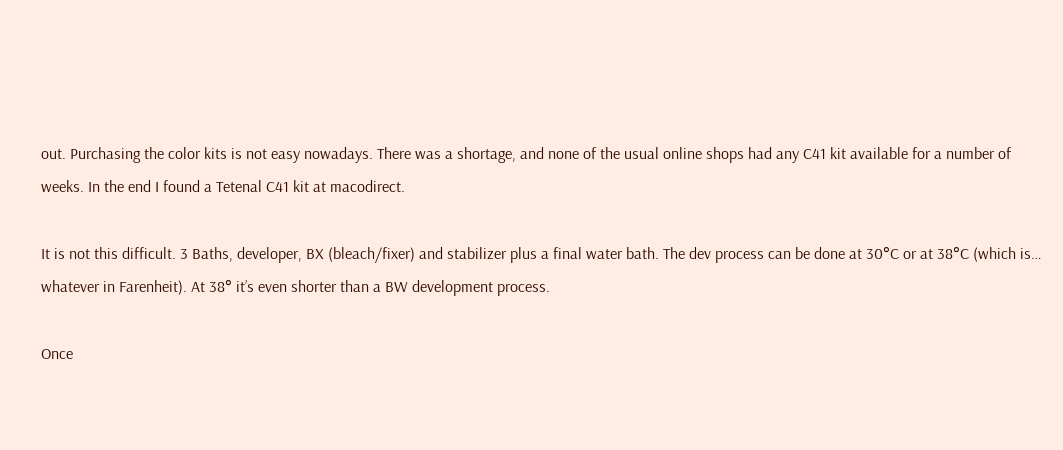out. Purchasing the color kits is not easy nowadays. There was a shortage, and none of the usual online shops had any C41 kit available for a number of weeks. In the end I found a Tetenal C41 kit at macodirect.

It is not this difficult. 3 Baths, developer, BX (bleach/fixer) and stabilizer plus a final water bath. The dev process can be done at 30°C or at 38°C (which is… whatever in Farenheit). At 38° it’s even shorter than a BW development process.

Once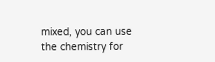mixed, you can use the chemistry for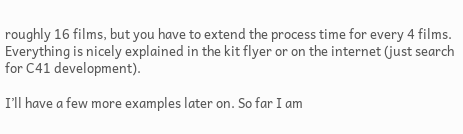roughly 16 films, but you have to extend the process time for every 4 films. Everything is nicely explained in the kit flyer or on the internet (just search for C41 development).

I’ll have a few more examples later on. So far I am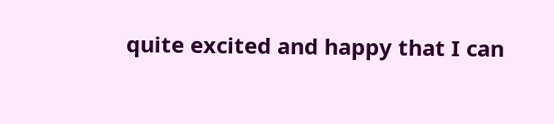quite excited and happy that I can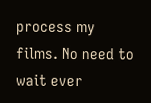process my films. No need to wait ever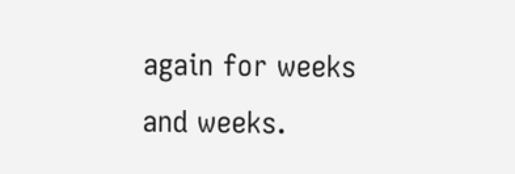again for weeks and weeks.